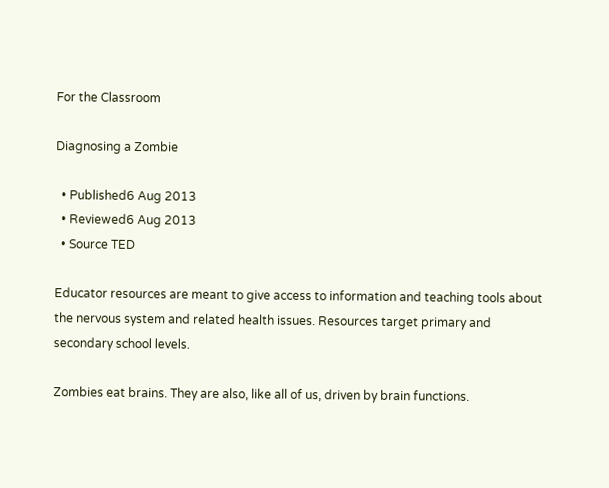For the Classroom

Diagnosing a Zombie

  • Published6 Aug 2013
  • Reviewed6 Aug 2013
  • Source TED

Educator resources are meant to give access to information and teaching tools about the nervous system and related health issues. Resources target primary and secondary school levels.

Zombies eat brains. They are also, like all of us, driven by brain functions.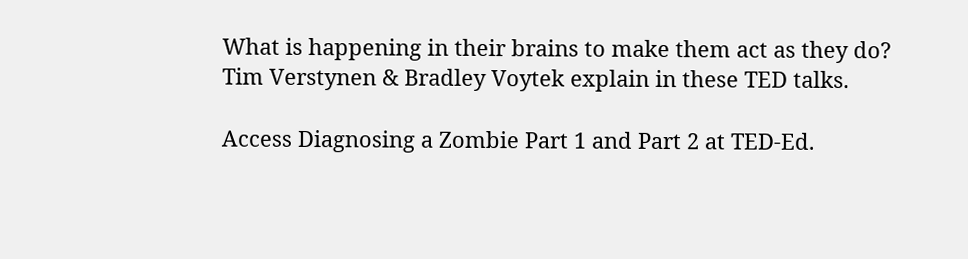What is happening in their brains to make them act as they do? Tim Verstynen & Bradley Voytek explain in these TED talks.

Access Diagnosing a Zombie Part 1 and Part 2 at TED-Ed.